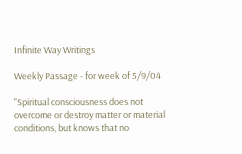Infinite Way Writings

Weekly Passage - for week of 5/9/04

"Spiritual consciousness does not overcome or destroy matter or material conditions, but knows that no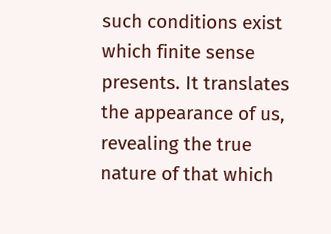such conditions exist which finite sense presents. It translates the appearance of us, revealing the true nature of that which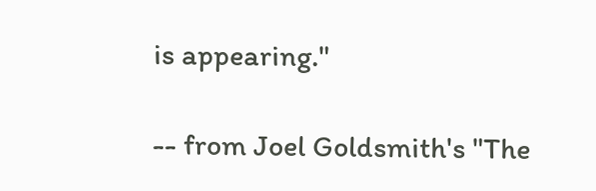is appearing."

-- from Joel Goldsmith's "The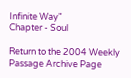Infinite Way"
Chapter - Soul

Return to the 2004 Weekly Passage Archive Page